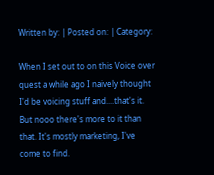Written by: | Posted on: | Category:

When I set out to on this Voice over quest a while ago I naively thought I'd be voicing stuff and....that's it. But nooo there's more to it than that. It's mostly marketing, I've come to find.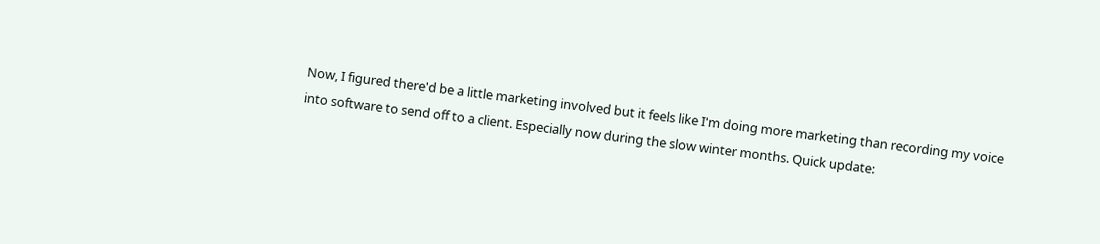Now, I figured there'd be a little marketing involved but it feels like I'm doing more marketing than recording my voice into software to send off to a client. Especially now during the slow winter months. Quick update: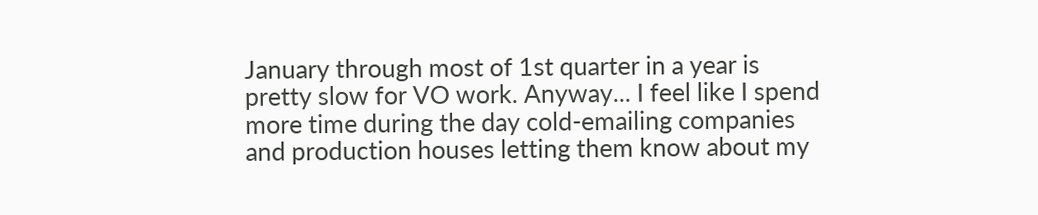January through most of 1st quarter in a year is pretty slow for VO work. Anyway... I feel like I spend more time during the day cold-emailing companies and production houses letting them know about my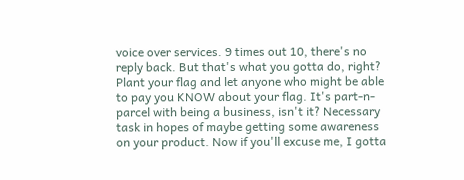voice over services. 9 times out 10, there's no reply back. But that's what you gotta do, right? Plant your flag and let anyone who might be able to pay you KNOW about your flag. It's part-n-parcel with being a business, isn't it? Necessary task in hopes of maybe getting some awareness on your product. Now if you'll excuse me, I gotta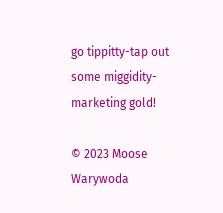go tippitty-tap out some miggidity-marketing gold!

© 2023 Moose Warywoda